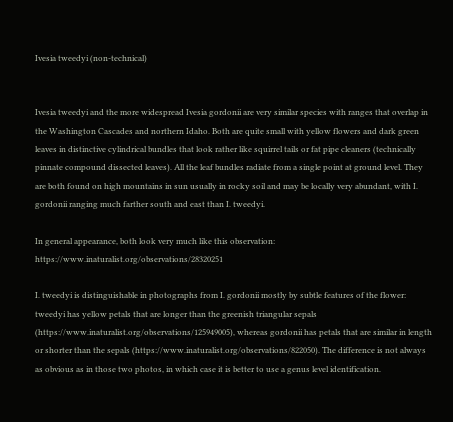Ivesia tweedyi (non-technical)


Ivesia tweedyi and the more widespread Ivesia gordonii are very similar species with ranges that overlap in the Washington Cascades and northern Idaho. Both are quite small with yellow flowers and dark green leaves in distinctive cylindrical bundles that look rather like squirrel tails or fat pipe cleaners (technically pinnate compound dissected leaves). All the leaf bundles radiate from a single point at ground level. They are both found on high mountains in sun usually in rocky soil and may be locally very abundant, with I. gordonii ranging much farther south and east than I. tweedyi.

In general appearance, both look very much like this observation: https://www.inaturalist.org/observations/28320251

I. tweedyi is distinguishable in photographs from I. gordonii mostly by subtle features of the flower: tweedyi has yellow petals that are longer than the greenish triangular sepals (https://www.inaturalist.org/observations/125949005), whereas gordonii has petals that are similar in length or shorter than the sepals (https://www.inaturalist.org/observations/822050). The difference is not always as obvious as in those two photos, in which case it is better to use a genus level identification.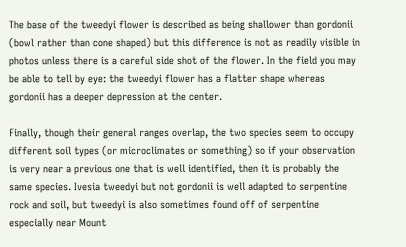The base of the tweedyi flower is described as being shallower than gordonii (bowl rather than cone shaped) but this difference is not as readily visible in photos unless there is a careful side shot of the flower. In the field you may be able to tell by eye: the tweedyi flower has a flatter shape whereas gordonii has a deeper depression at the center.

Finally, though their general ranges overlap, the two species seem to occupy different soil types (or microclimates or something) so if your observation is very near a previous one that is well identified, then it is probably the same species. Ivesia tweedyi but not gordonii is well adapted to serpentine rock and soil, but tweedyi is also sometimes found off of serpentine especially near Mount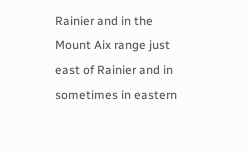Rainier and in the Mount Aix range just east of Rainier and in sometimes in eastern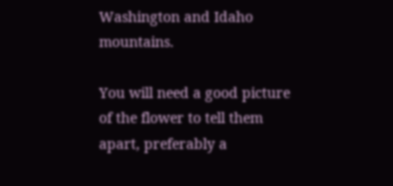Washington and Idaho mountains.

You will need a good picture of the flower to tell them apart, preferably a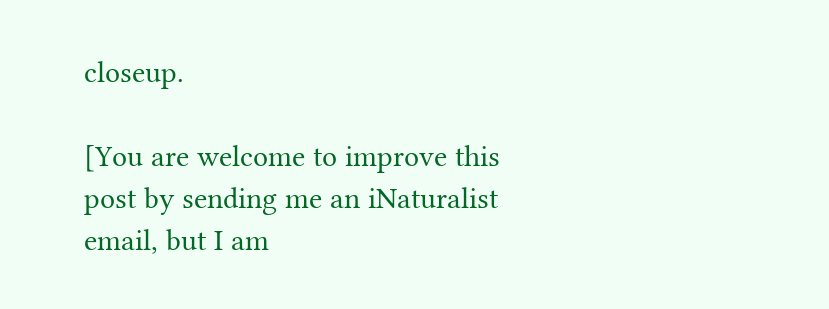closeup.

[You are welcome to improve this post by sending me an iNaturalist email, but I am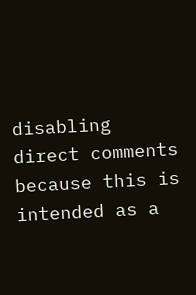disabling direct comments because this is intended as a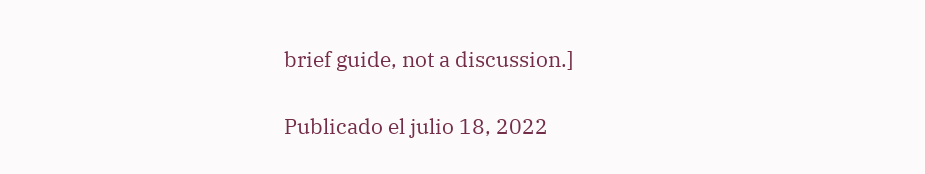brief guide, not a discussion.]

Publicado el julio 18, 2022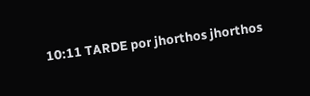10:11 TARDE por jhorthos jhorthos